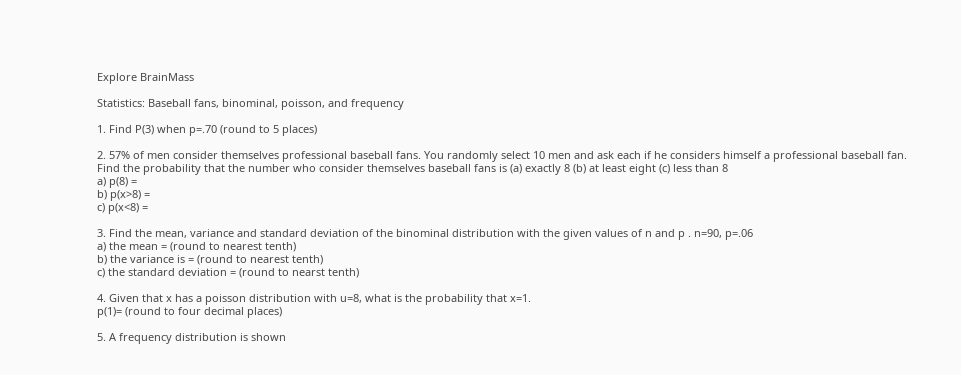Explore BrainMass

Statistics: Baseball fans, binominal, poisson, and frequency

1. Find P(3) when p=.70 (round to 5 places)

2. 57% of men consider themselves professional baseball fans. You randomly select 10 men and ask each if he considers himself a professional baseball fan. Find the probability that the number who consider themselves baseball fans is (a) exactly 8 (b) at least eight (c) less than 8
a) p(8) =
b) p(x>8) =
c) p(x<8) =

3. Find the mean, variance and standard deviation of the binominal distribution with the given values of n and p . n=90, p=.06
a) the mean = (round to nearest tenth)
b) the variance is = (round to nearest tenth)
c) the standard deviation = (round to nearst tenth)

4. Given that x has a poisson distribution with u=8, what is the probability that x=1.
p(1)= (round to four decimal places)

5. A frequency distribution is shown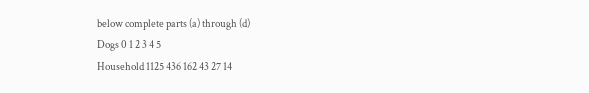below complete parts (a) through (d)
Dogs 0 1 2 3 4 5
Household 1125 436 162 43 27 14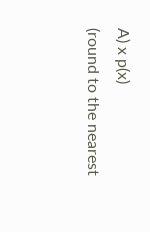A) x p(x)
(round to the nearest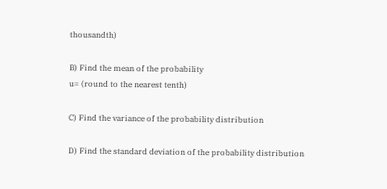thousandth)

B) Find the mean of the probability
u= (round to the nearest tenth)

C) Find the variance of the probability distribution

D) Find the standard deviation of the probability distribution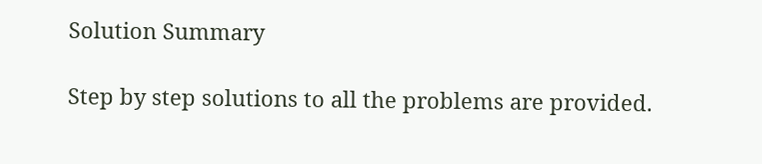Solution Summary

Step by step solutions to all the problems are provided.